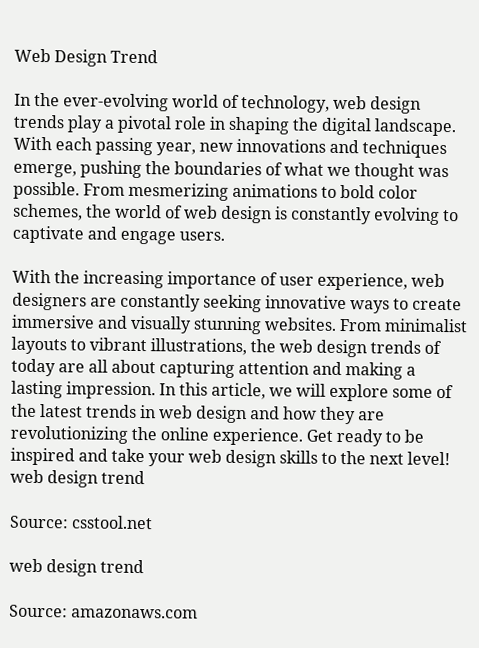Web Design Trend

In the ever-evolving world of technology, web design trends play a pivotal role in shaping the digital landscape. With each passing year, new innovations and techniques emerge, pushing the boundaries of what we thought was possible. From mesmerizing animations to bold color schemes, the world of web design is constantly evolving to captivate and engage users.

With the increasing importance of user experience, web designers are constantly seeking innovative ways to create immersive and visually stunning websites. From minimalist layouts to vibrant illustrations, the web design trends of today are all about capturing attention and making a lasting impression. In this article, we will explore some of the latest trends in web design and how they are revolutionizing the online experience. Get ready to be inspired and take your web design skills to the next level!
web design trend

Source: csstool.net

web design trend

Source: amazonaws.com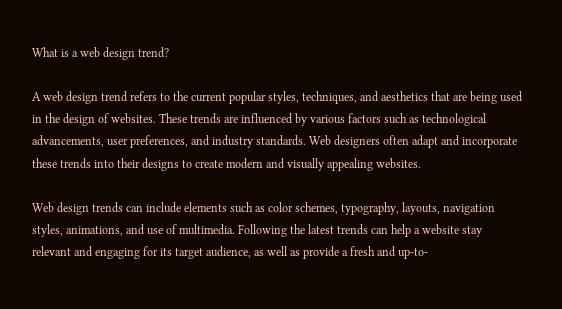What is a web design trend?

A web design trend refers to the current popular styles, techniques, and aesthetics that are being used in the design of websites. These trends are influenced by various factors such as technological advancements, user preferences, and industry standards. Web designers often adapt and incorporate these trends into their designs to create modern and visually appealing websites.

Web design trends can include elements such as color schemes, typography, layouts, navigation styles, animations, and use of multimedia. Following the latest trends can help a website stay relevant and engaging for its target audience, as well as provide a fresh and up-to-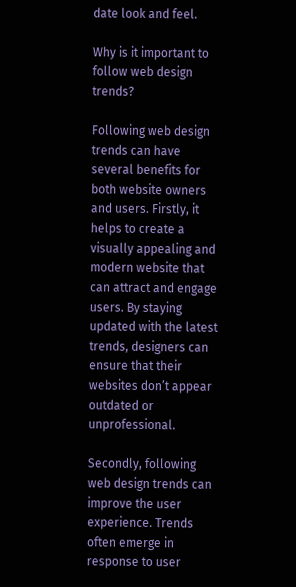date look and feel.

Why is it important to follow web design trends?

Following web design trends can have several benefits for both website owners and users. Firstly, it helps to create a visually appealing and modern website that can attract and engage users. By staying updated with the latest trends, designers can ensure that their websites don’t appear outdated or unprofessional.

Secondly, following web design trends can improve the user experience. Trends often emerge in response to user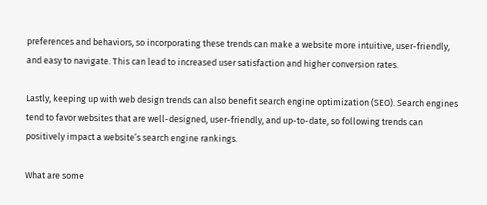preferences and behaviors, so incorporating these trends can make a website more intuitive, user-friendly, and easy to navigate. This can lead to increased user satisfaction and higher conversion rates.

Lastly, keeping up with web design trends can also benefit search engine optimization (SEO). Search engines tend to favor websites that are well-designed, user-friendly, and up-to-date, so following trends can positively impact a website’s search engine rankings.

What are some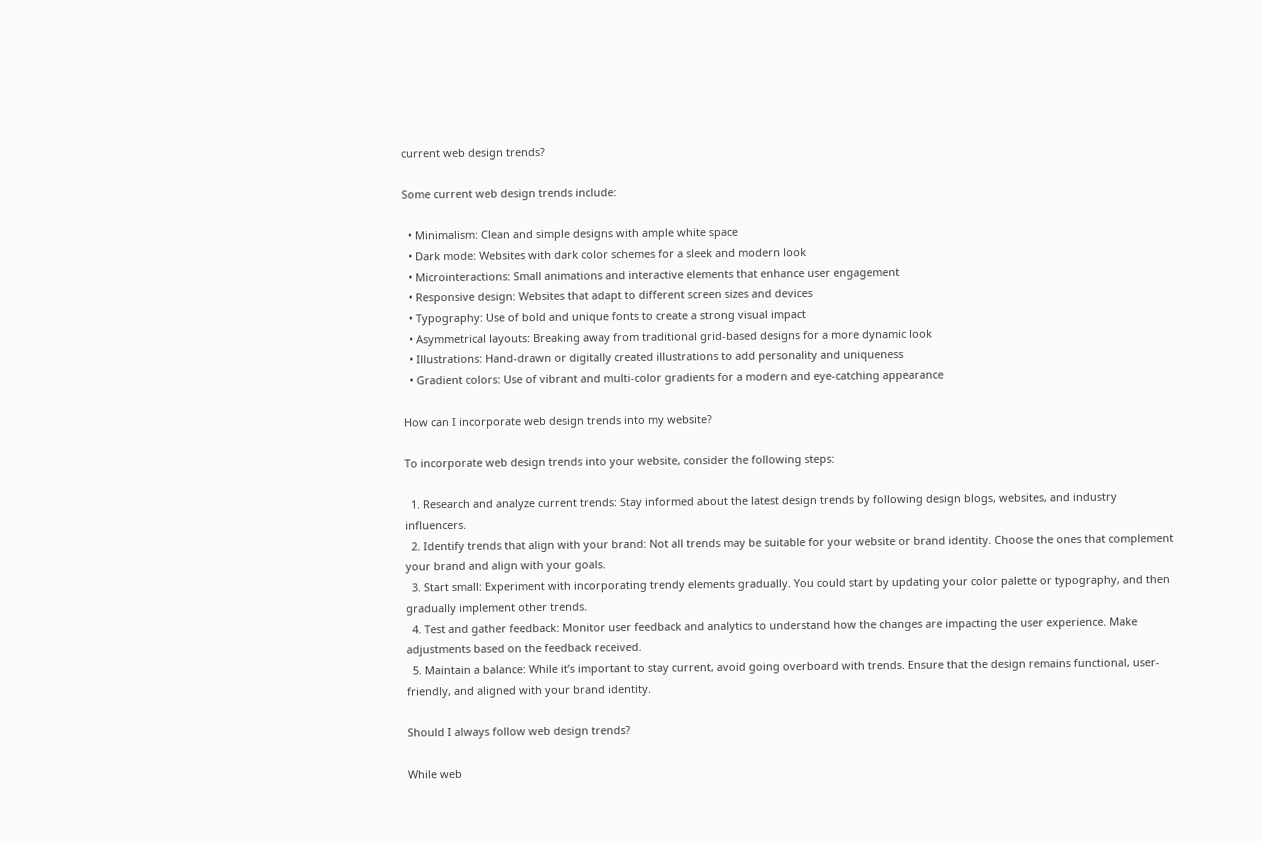current web design trends?

Some current web design trends include:

  • Minimalism: Clean and simple designs with ample white space
  • Dark mode: Websites with dark color schemes for a sleek and modern look
  • Microinteractions: Small animations and interactive elements that enhance user engagement
  • Responsive design: Websites that adapt to different screen sizes and devices
  • Typography: Use of bold and unique fonts to create a strong visual impact
  • Asymmetrical layouts: Breaking away from traditional grid-based designs for a more dynamic look
  • Illustrations: Hand-drawn or digitally created illustrations to add personality and uniqueness
  • Gradient colors: Use of vibrant and multi-color gradients for a modern and eye-catching appearance

How can I incorporate web design trends into my website?

To incorporate web design trends into your website, consider the following steps:

  1. Research and analyze current trends: Stay informed about the latest design trends by following design blogs, websites, and industry influencers.
  2. Identify trends that align with your brand: Not all trends may be suitable for your website or brand identity. Choose the ones that complement your brand and align with your goals.
  3. Start small: Experiment with incorporating trendy elements gradually. You could start by updating your color palette or typography, and then gradually implement other trends.
  4. Test and gather feedback: Monitor user feedback and analytics to understand how the changes are impacting the user experience. Make adjustments based on the feedback received.
  5. Maintain a balance: While it’s important to stay current, avoid going overboard with trends. Ensure that the design remains functional, user-friendly, and aligned with your brand identity.

Should I always follow web design trends?

While web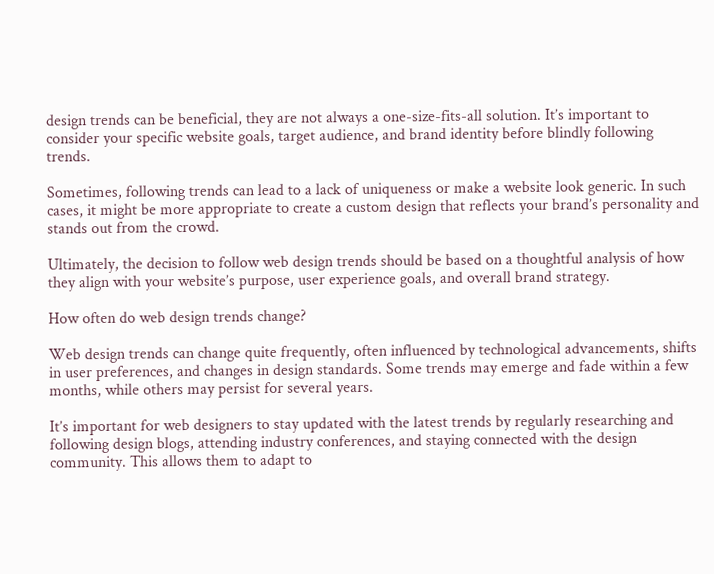design trends can be beneficial, they are not always a one-size-fits-all solution. It’s important to consider your specific website goals, target audience, and brand identity before blindly following trends.

Sometimes, following trends can lead to a lack of uniqueness or make a website look generic. In such cases, it might be more appropriate to create a custom design that reflects your brand’s personality and stands out from the crowd.

Ultimately, the decision to follow web design trends should be based on a thoughtful analysis of how they align with your website’s purpose, user experience goals, and overall brand strategy.

How often do web design trends change?

Web design trends can change quite frequently, often influenced by technological advancements, shifts in user preferences, and changes in design standards. Some trends may emerge and fade within a few months, while others may persist for several years.

It’s important for web designers to stay updated with the latest trends by regularly researching and following design blogs, attending industry conferences, and staying connected with the design community. This allows them to adapt to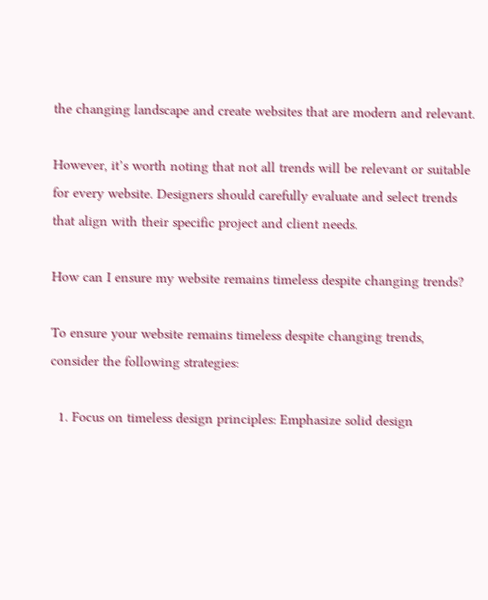the changing landscape and create websites that are modern and relevant.

However, it’s worth noting that not all trends will be relevant or suitable for every website. Designers should carefully evaluate and select trends that align with their specific project and client needs.

How can I ensure my website remains timeless despite changing trends?

To ensure your website remains timeless despite changing trends, consider the following strategies:

  1. Focus on timeless design principles: Emphasize solid design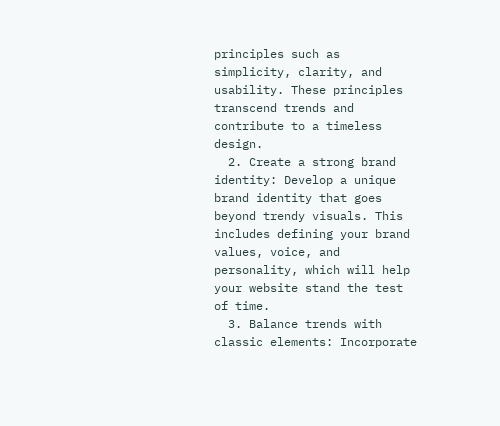principles such as simplicity, clarity, and usability. These principles transcend trends and contribute to a timeless design.
  2. Create a strong brand identity: Develop a unique brand identity that goes beyond trendy visuals. This includes defining your brand values, voice, and personality, which will help your website stand the test of time.
  3. Balance trends with classic elements: Incorporate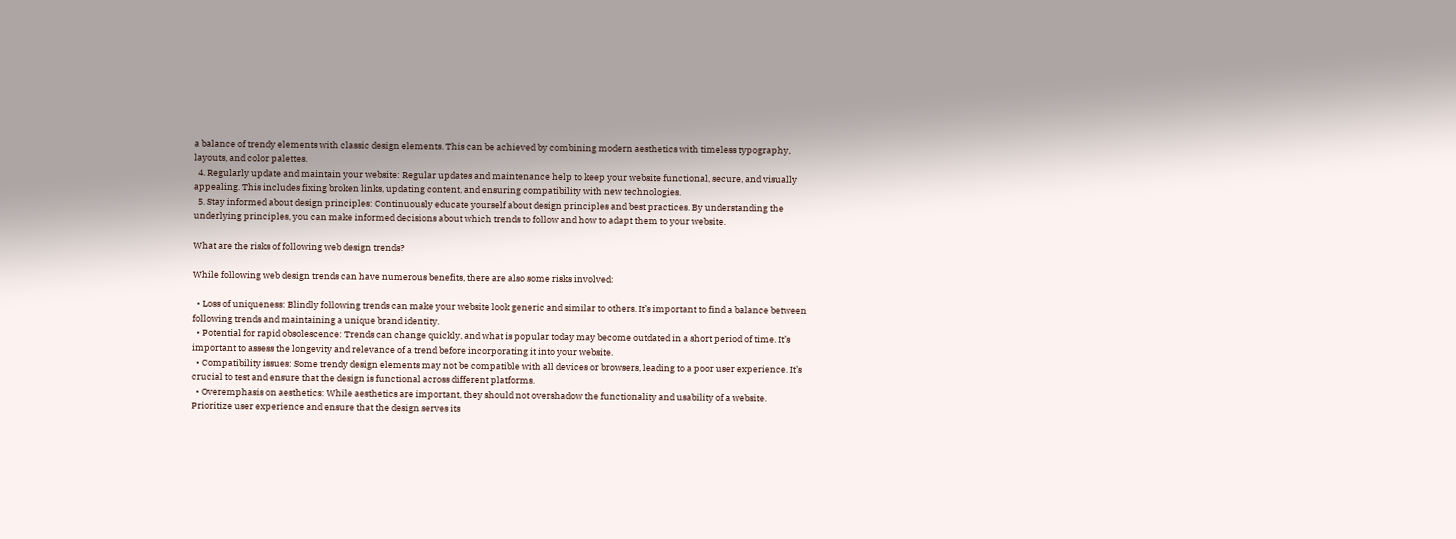a balance of trendy elements with classic design elements. This can be achieved by combining modern aesthetics with timeless typography, layouts, and color palettes.
  4. Regularly update and maintain your website: Regular updates and maintenance help to keep your website functional, secure, and visually appealing. This includes fixing broken links, updating content, and ensuring compatibility with new technologies.
  5. Stay informed about design principles: Continuously educate yourself about design principles and best practices. By understanding the underlying principles, you can make informed decisions about which trends to follow and how to adapt them to your website.

What are the risks of following web design trends?

While following web design trends can have numerous benefits, there are also some risks involved:

  • Loss of uniqueness: Blindly following trends can make your website look generic and similar to others. It’s important to find a balance between following trends and maintaining a unique brand identity.
  • Potential for rapid obsolescence: Trends can change quickly, and what is popular today may become outdated in a short period of time. It’s important to assess the longevity and relevance of a trend before incorporating it into your website.
  • Compatibility issues: Some trendy design elements may not be compatible with all devices or browsers, leading to a poor user experience. It’s crucial to test and ensure that the design is functional across different platforms.
  • Overemphasis on aesthetics: While aesthetics are important, they should not overshadow the functionality and usability of a website. Prioritize user experience and ensure that the design serves its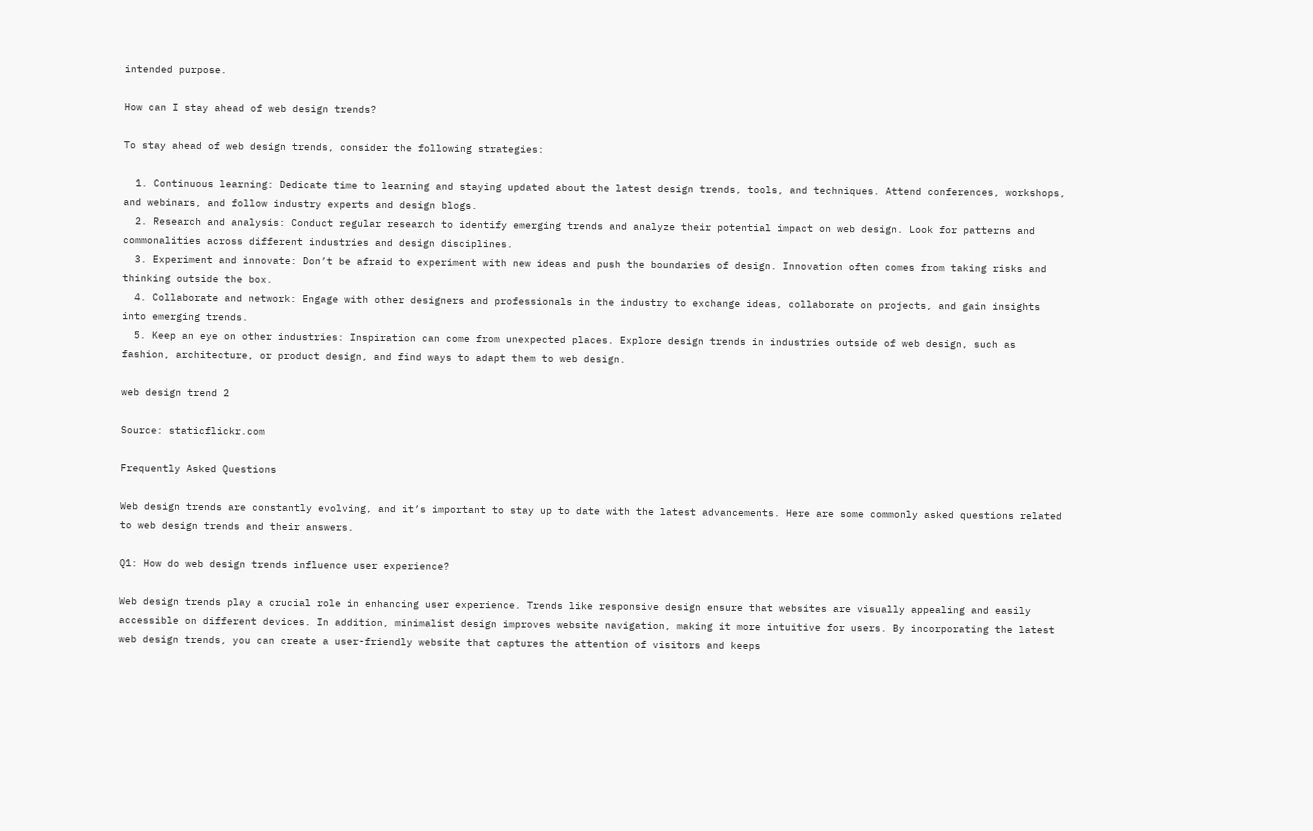intended purpose.

How can I stay ahead of web design trends?

To stay ahead of web design trends, consider the following strategies:

  1. Continuous learning: Dedicate time to learning and staying updated about the latest design trends, tools, and techniques. Attend conferences, workshops, and webinars, and follow industry experts and design blogs.
  2. Research and analysis: Conduct regular research to identify emerging trends and analyze their potential impact on web design. Look for patterns and commonalities across different industries and design disciplines.
  3. Experiment and innovate: Don’t be afraid to experiment with new ideas and push the boundaries of design. Innovation often comes from taking risks and thinking outside the box.
  4. Collaborate and network: Engage with other designers and professionals in the industry to exchange ideas, collaborate on projects, and gain insights into emerging trends.
  5. Keep an eye on other industries: Inspiration can come from unexpected places. Explore design trends in industries outside of web design, such as fashion, architecture, or product design, and find ways to adapt them to web design.

web design trend 2

Source: staticflickr.com

Frequently Asked Questions

Web design trends are constantly evolving, and it’s important to stay up to date with the latest advancements. Here are some commonly asked questions related to web design trends and their answers.

Q1: How do web design trends influence user experience?

Web design trends play a crucial role in enhancing user experience. Trends like responsive design ensure that websites are visually appealing and easily accessible on different devices. In addition, minimalist design improves website navigation, making it more intuitive for users. By incorporating the latest web design trends, you can create a user-friendly website that captures the attention of visitors and keeps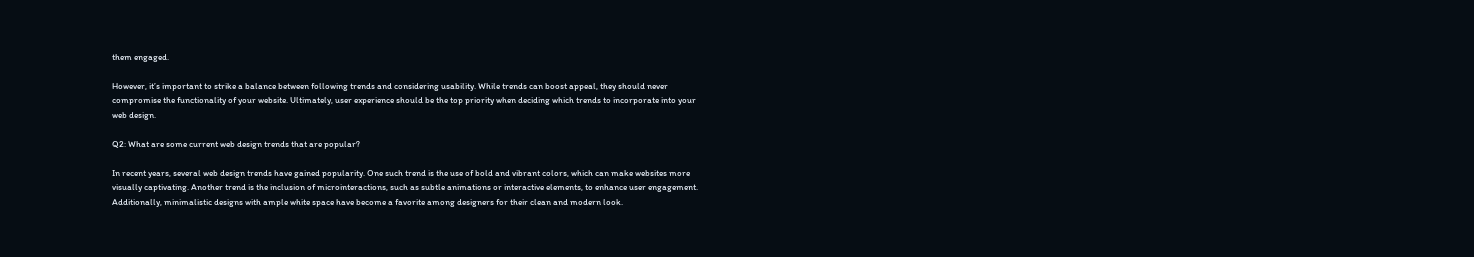them engaged.

However, it’s important to strike a balance between following trends and considering usability. While trends can boost appeal, they should never compromise the functionality of your website. Ultimately, user experience should be the top priority when deciding which trends to incorporate into your web design.

Q2: What are some current web design trends that are popular?

In recent years, several web design trends have gained popularity. One such trend is the use of bold and vibrant colors, which can make websites more visually captivating. Another trend is the inclusion of microinteractions, such as subtle animations or interactive elements, to enhance user engagement. Additionally, minimalistic designs with ample white space have become a favorite among designers for their clean and modern look.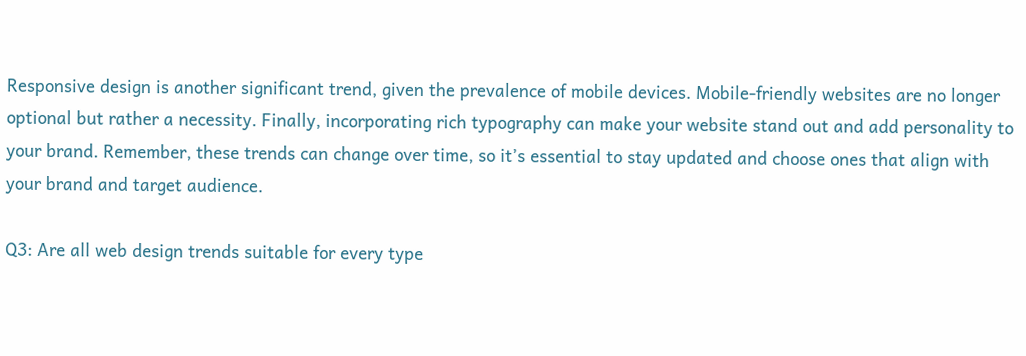Responsive design is another significant trend, given the prevalence of mobile devices. Mobile-friendly websites are no longer optional but rather a necessity. Finally, incorporating rich typography can make your website stand out and add personality to your brand. Remember, these trends can change over time, so it’s essential to stay updated and choose ones that align with your brand and target audience.

Q3: Are all web design trends suitable for every type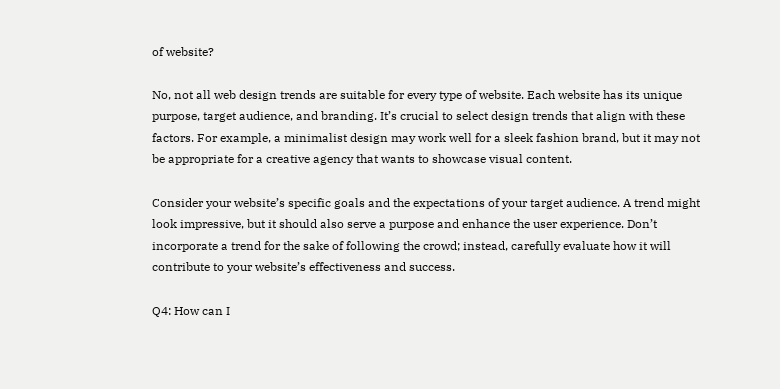of website?

No, not all web design trends are suitable for every type of website. Each website has its unique purpose, target audience, and branding. It’s crucial to select design trends that align with these factors. For example, a minimalist design may work well for a sleek fashion brand, but it may not be appropriate for a creative agency that wants to showcase visual content.

Consider your website’s specific goals and the expectations of your target audience. A trend might look impressive, but it should also serve a purpose and enhance the user experience. Don’t incorporate a trend for the sake of following the crowd; instead, carefully evaluate how it will contribute to your website’s effectiveness and success.

Q4: How can I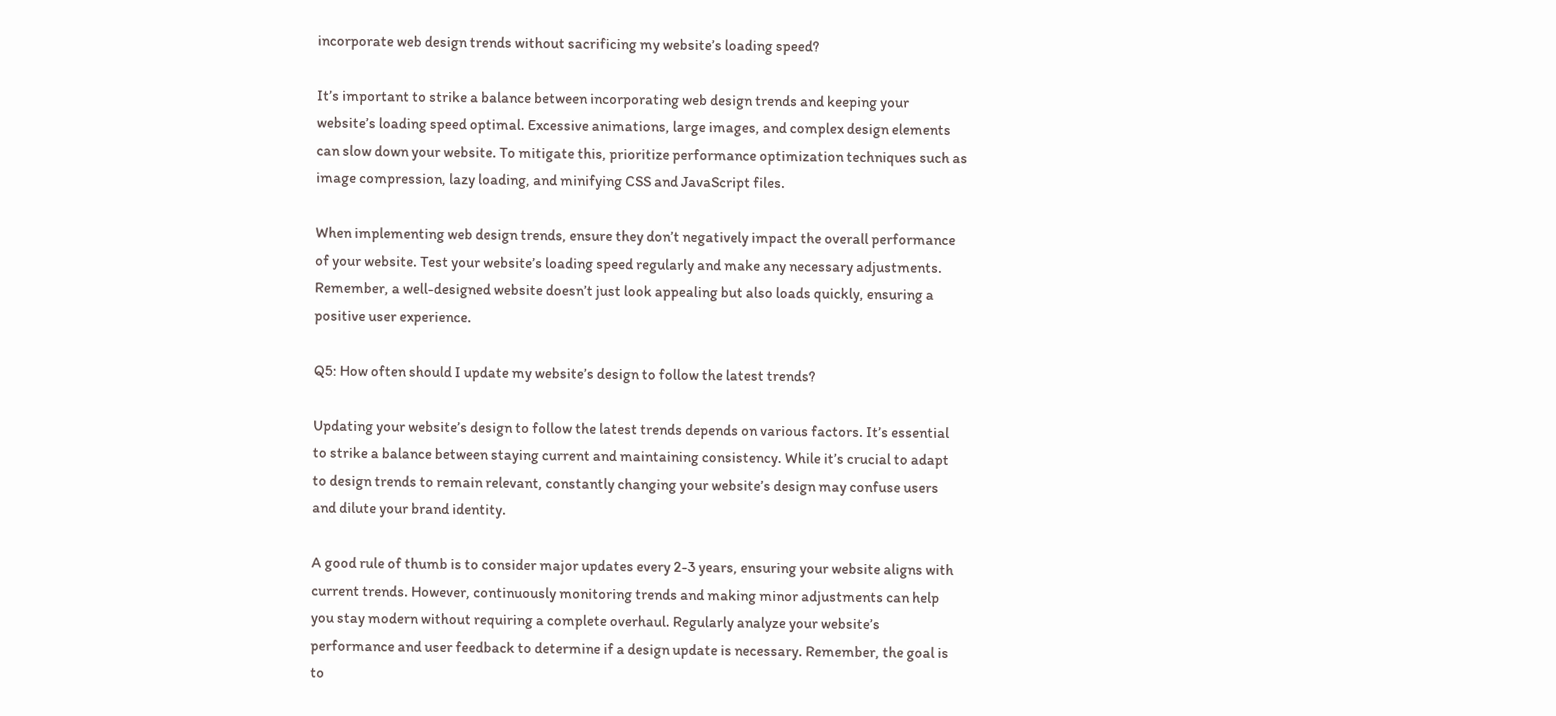incorporate web design trends without sacrificing my website’s loading speed?

It’s important to strike a balance between incorporating web design trends and keeping your website’s loading speed optimal. Excessive animations, large images, and complex design elements can slow down your website. To mitigate this, prioritize performance optimization techniques such as image compression, lazy loading, and minifying CSS and JavaScript files.

When implementing web design trends, ensure they don’t negatively impact the overall performance of your website. Test your website’s loading speed regularly and make any necessary adjustments. Remember, a well-designed website doesn’t just look appealing but also loads quickly, ensuring a positive user experience.

Q5: How often should I update my website’s design to follow the latest trends?

Updating your website’s design to follow the latest trends depends on various factors. It’s essential to strike a balance between staying current and maintaining consistency. While it’s crucial to adapt to design trends to remain relevant, constantly changing your website’s design may confuse users and dilute your brand identity.

A good rule of thumb is to consider major updates every 2-3 years, ensuring your website aligns with current trends. However, continuously monitoring trends and making minor adjustments can help you stay modern without requiring a complete overhaul. Regularly analyze your website’s performance and user feedback to determine if a design update is necessary. Remember, the goal is to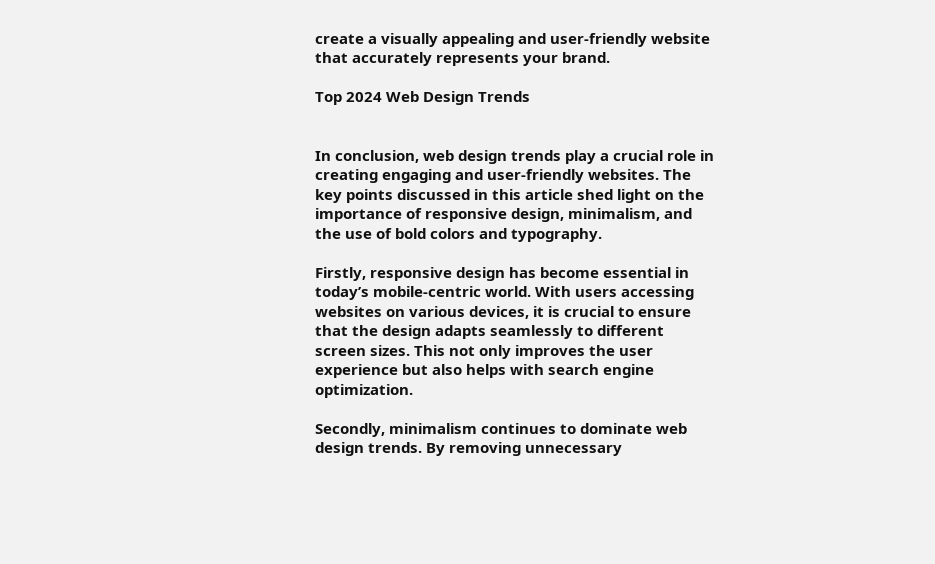create a visually appealing and user-friendly website that accurately represents your brand.

Top 2024 Web Design Trends


In conclusion, web design trends play a crucial role in creating engaging and user-friendly websites. The key points discussed in this article shed light on the importance of responsive design, minimalism, and the use of bold colors and typography.

Firstly, responsive design has become essential in today’s mobile-centric world. With users accessing websites on various devices, it is crucial to ensure that the design adapts seamlessly to different screen sizes. This not only improves the user experience but also helps with search engine optimization.

Secondly, minimalism continues to dominate web design trends. By removing unnecessary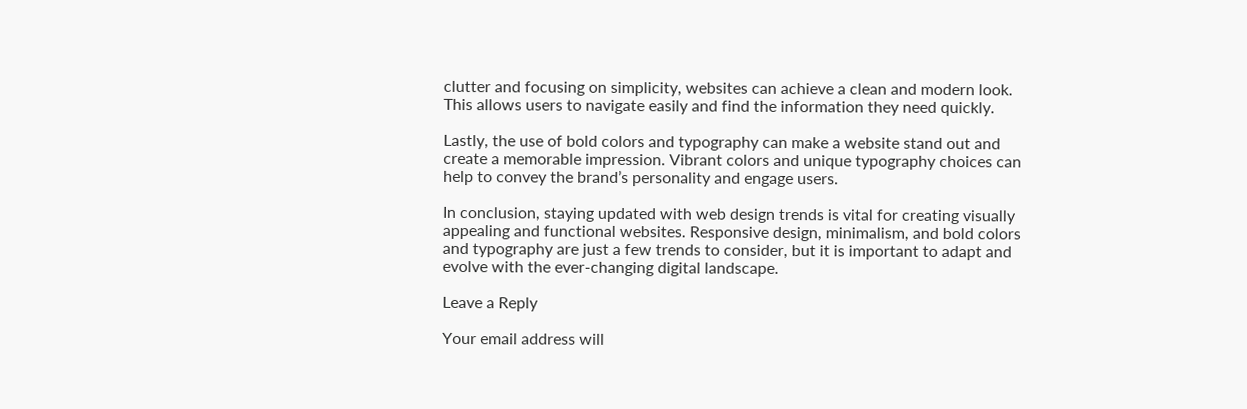clutter and focusing on simplicity, websites can achieve a clean and modern look. This allows users to navigate easily and find the information they need quickly.

Lastly, the use of bold colors and typography can make a website stand out and create a memorable impression. Vibrant colors and unique typography choices can help to convey the brand’s personality and engage users.

In conclusion, staying updated with web design trends is vital for creating visually appealing and functional websites. Responsive design, minimalism, and bold colors and typography are just a few trends to consider, but it is important to adapt and evolve with the ever-changing digital landscape.

Leave a Reply

Your email address will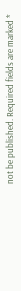not be published. Required fields are marked *